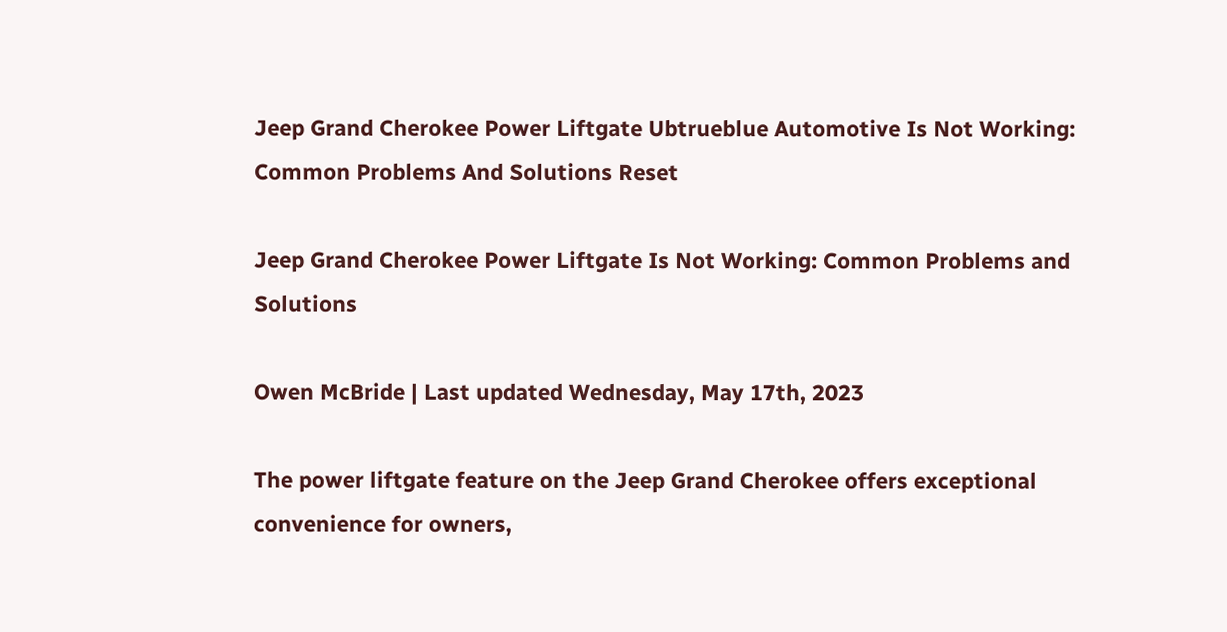Jeep Grand Cherokee Power Liftgate Ubtrueblue Automotive Is Not Working: Common Problems And Solutions Reset

Jeep Grand Cherokee Power Liftgate Is Not Working: Common Problems and Solutions

Owen McBride | Last updated Wednesday, May 17th, 2023

The power liftgate feature on the Jeep Grand Cherokee offers exceptional convenience for owners,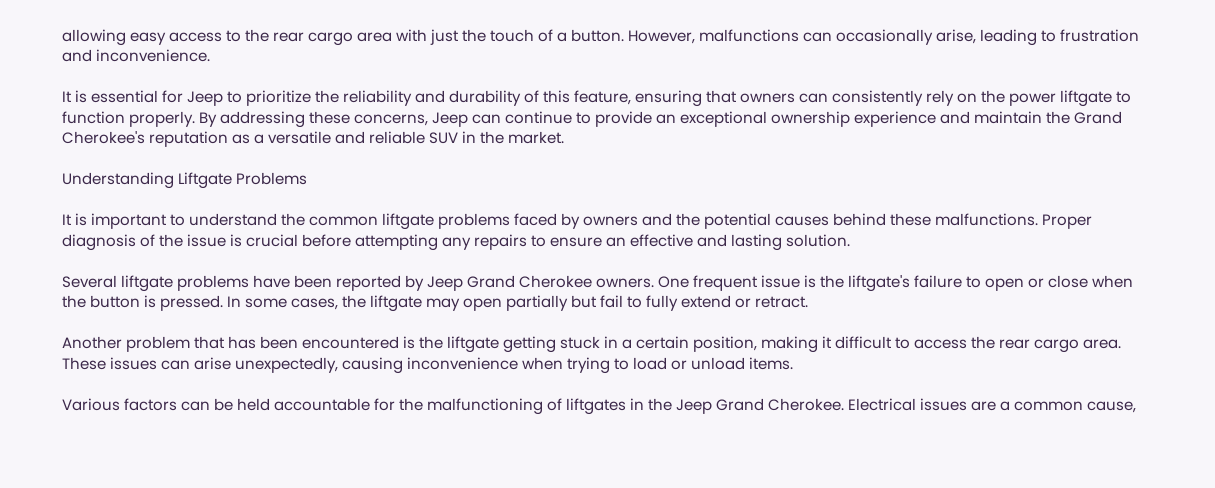allowing easy access to the rear cargo area with just the touch of a button. However, malfunctions can occasionally arise, leading to frustration and inconvenience.

It is essential for Jeep to prioritize the reliability and durability of this feature, ensuring that owners can consistently rely on the power liftgate to function properly. By addressing these concerns, Jeep can continue to provide an exceptional ownership experience and maintain the Grand Cherokee's reputation as a versatile and reliable SUV in the market.

Understanding Liftgate Problems

It is important to understand the common liftgate problems faced by owners and the potential causes behind these malfunctions. Proper diagnosis of the issue is crucial before attempting any repairs to ensure an effective and lasting solution.

Several liftgate problems have been reported by Jeep Grand Cherokee owners. One frequent issue is the liftgate's failure to open or close when the button is pressed. In some cases, the liftgate may open partially but fail to fully extend or retract.

Another problem that has been encountered is the liftgate getting stuck in a certain position, making it difficult to access the rear cargo area. These issues can arise unexpectedly, causing inconvenience when trying to load or unload items.

Various factors can be held accountable for the malfunctioning of liftgates in the Jeep Grand Cherokee. Electrical issues are a common cause,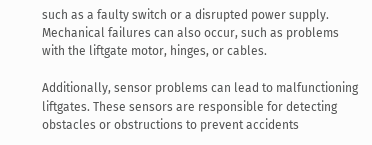such as a faulty switch or a disrupted power supply. Mechanical failures can also occur, such as problems with the liftgate motor, hinges, or cables.

Additionally, sensor problems can lead to malfunctioning liftgates. These sensors are responsible for detecting obstacles or obstructions to prevent accidents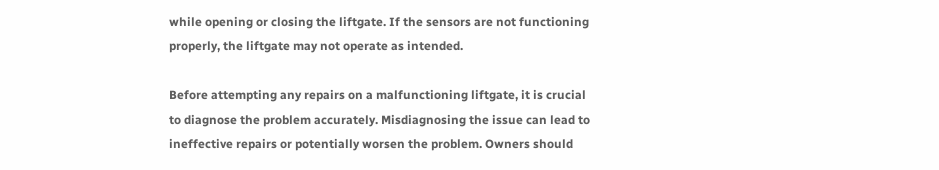while opening or closing the liftgate. If the sensors are not functioning properly, the liftgate may not operate as intended.

Before attempting any repairs on a malfunctioning liftgate, it is crucial to diagnose the problem accurately. Misdiagnosing the issue can lead to ineffective repairs or potentially worsen the problem. Owners should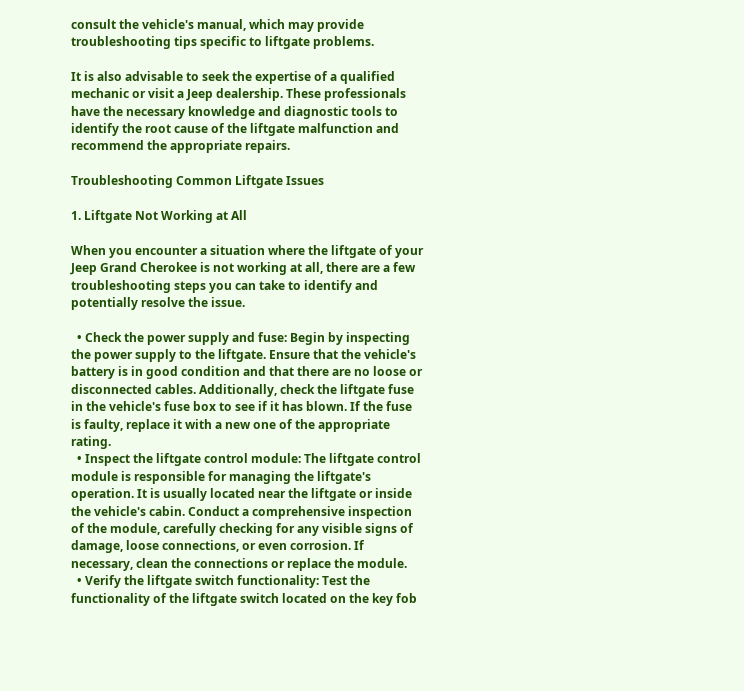consult the vehicle's manual, which may provide troubleshooting tips specific to liftgate problems.

It is also advisable to seek the expertise of a qualified mechanic or visit a Jeep dealership. These professionals have the necessary knowledge and diagnostic tools to identify the root cause of the liftgate malfunction and recommend the appropriate repairs.

Troubleshooting Common Liftgate Issues

1. Liftgate Not Working at All

When you encounter a situation where the liftgate of your Jeep Grand Cherokee is not working at all, there are a few troubleshooting steps you can take to identify and potentially resolve the issue.

  • Check the power supply and fuse: Begin by inspecting the power supply to the liftgate. Ensure that the vehicle's battery is in good condition and that there are no loose or disconnected cables. Additionally, check the liftgate fuse in the vehicle's fuse box to see if it has blown. If the fuse is faulty, replace it with a new one of the appropriate rating.
  • Inspect the liftgate control module: The liftgate control module is responsible for managing the liftgate's operation. It is usually located near the liftgate or inside the vehicle's cabin. Conduct a comprehensive inspection of the module, carefully checking for any visible signs of damage, loose connections, or even corrosion. If necessary, clean the connections or replace the module.
  • Verify the liftgate switch functionality: Test the functionality of the liftgate switch located on the key fob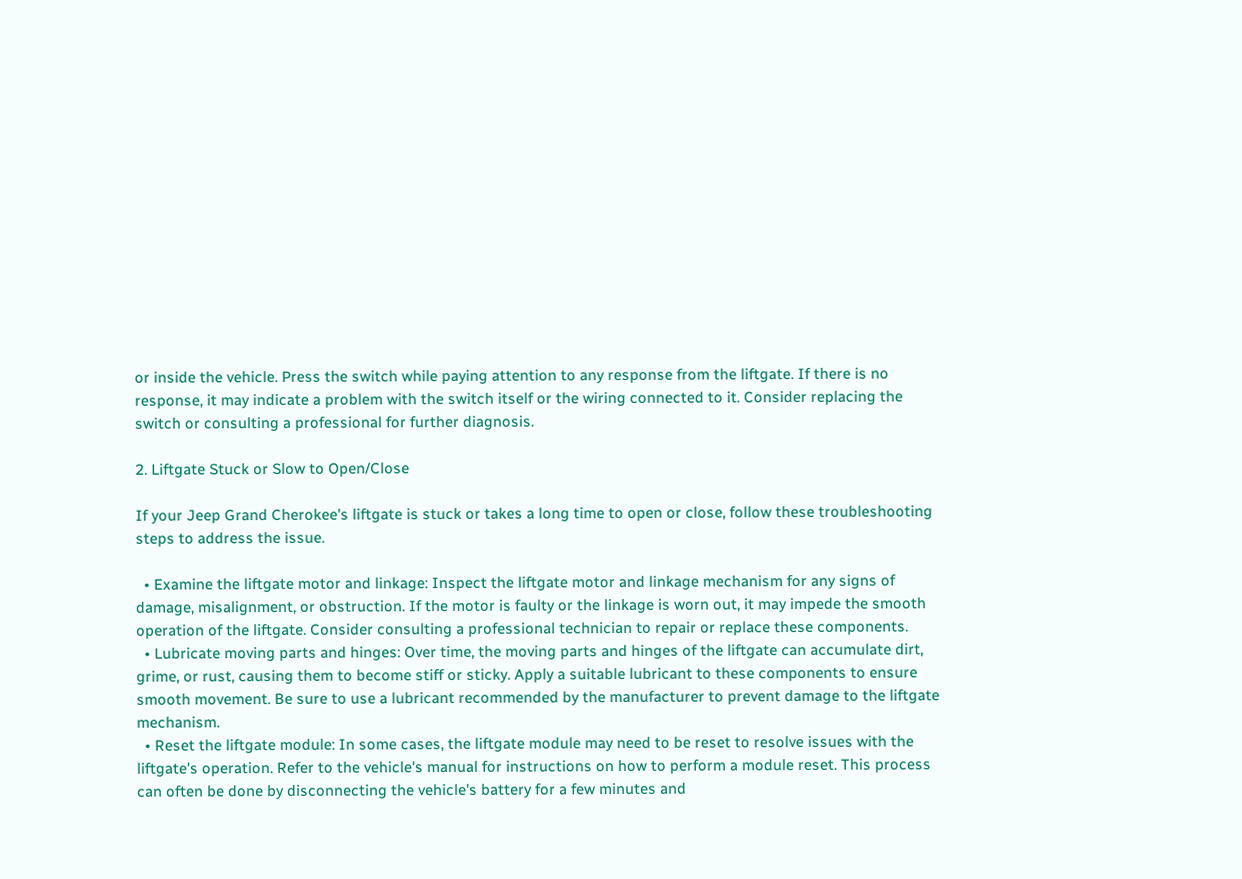or inside the vehicle. Press the switch while paying attention to any response from the liftgate. If there is no response, it may indicate a problem with the switch itself or the wiring connected to it. Consider replacing the switch or consulting a professional for further diagnosis.

2. Liftgate Stuck or Slow to Open/Close

If your Jeep Grand Cherokee's liftgate is stuck or takes a long time to open or close, follow these troubleshooting steps to address the issue.

  • Examine the liftgate motor and linkage: Inspect the liftgate motor and linkage mechanism for any signs of damage, misalignment, or obstruction. If the motor is faulty or the linkage is worn out, it may impede the smooth operation of the liftgate. Consider consulting a professional technician to repair or replace these components.
  • Lubricate moving parts and hinges: Over time, the moving parts and hinges of the liftgate can accumulate dirt, grime, or rust, causing them to become stiff or sticky. Apply a suitable lubricant to these components to ensure smooth movement. Be sure to use a lubricant recommended by the manufacturer to prevent damage to the liftgate mechanism.
  • Reset the liftgate module: In some cases, the liftgate module may need to be reset to resolve issues with the liftgate's operation. Refer to the vehicle's manual for instructions on how to perform a module reset. This process can often be done by disconnecting the vehicle's battery for a few minutes and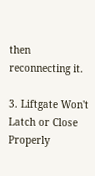then reconnecting it.

3. Liftgate Won't Latch or Close Properly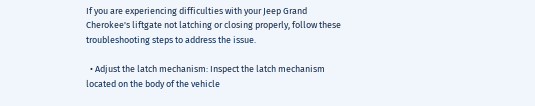If you are experiencing difficulties with your Jeep Grand Cherokee's liftgate not latching or closing properly, follow these troubleshooting steps to address the issue.

  • Adjust the latch mechanism: Inspect the latch mechanism located on the body of the vehicle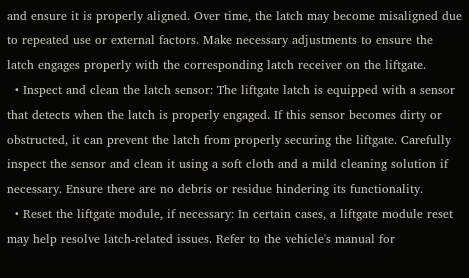and ensure it is properly aligned. Over time, the latch may become misaligned due to repeated use or external factors. Make necessary adjustments to ensure the latch engages properly with the corresponding latch receiver on the liftgate.
  • Inspect and clean the latch sensor: The liftgate latch is equipped with a sensor that detects when the latch is properly engaged. If this sensor becomes dirty or obstructed, it can prevent the latch from properly securing the liftgate. Carefully inspect the sensor and clean it using a soft cloth and a mild cleaning solution if necessary. Ensure there are no debris or residue hindering its functionality.
  • Reset the liftgate module, if necessary: In certain cases, a liftgate module reset may help resolve latch-related issues. Refer to the vehicle's manual for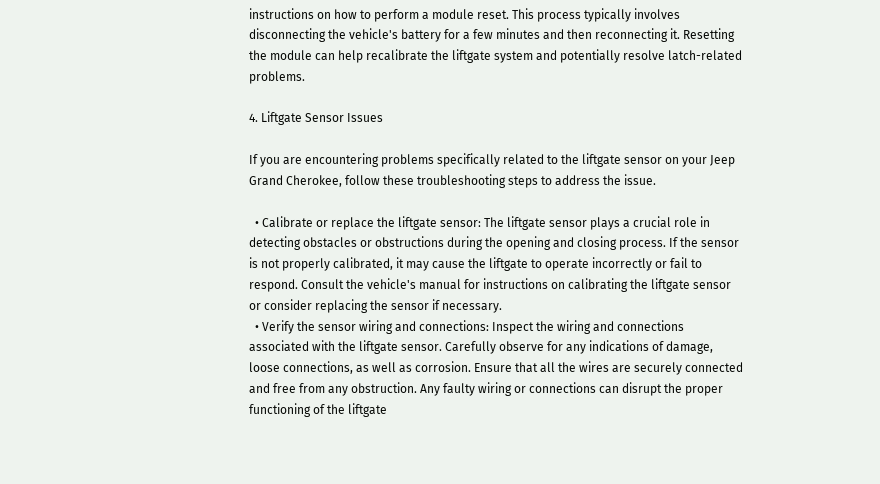instructions on how to perform a module reset. This process typically involves disconnecting the vehicle's battery for a few minutes and then reconnecting it. Resetting the module can help recalibrate the liftgate system and potentially resolve latch-related problems.

4. Liftgate Sensor Issues

If you are encountering problems specifically related to the liftgate sensor on your Jeep Grand Cherokee, follow these troubleshooting steps to address the issue.

  • Calibrate or replace the liftgate sensor: The liftgate sensor plays a crucial role in detecting obstacles or obstructions during the opening and closing process. If the sensor is not properly calibrated, it may cause the liftgate to operate incorrectly or fail to respond. Consult the vehicle's manual for instructions on calibrating the liftgate sensor or consider replacing the sensor if necessary.
  • Verify the sensor wiring and connections: Inspect the wiring and connections associated with the liftgate sensor. Carefully observe for any indications of damage, loose connections, as well as corrosion. Ensure that all the wires are securely connected and free from any obstruction. Any faulty wiring or connections can disrupt the proper functioning of the liftgate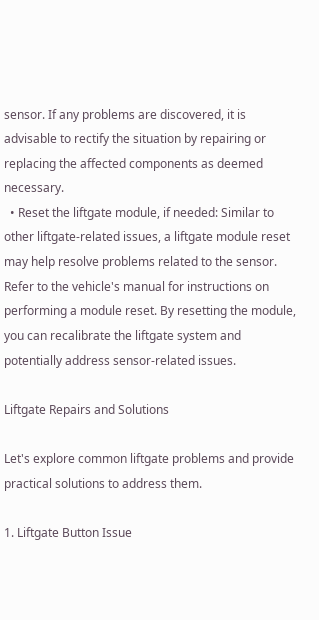sensor. If any problems are discovered, it is advisable to rectify the situation by repairing or replacing the affected components as deemed necessary.
  • Reset the liftgate module, if needed: Similar to other liftgate-related issues, a liftgate module reset may help resolve problems related to the sensor. Refer to the vehicle's manual for instructions on performing a module reset. By resetting the module, you can recalibrate the liftgate system and potentially address sensor-related issues.

Liftgate Repairs and Solutions

Let's explore common liftgate problems and provide practical solutions to address them.

1. Liftgate Button Issue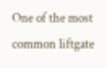One of the most common liftgate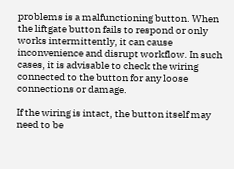problems is a malfunctioning button. When the liftgate button fails to respond or only works intermittently, it can cause inconvenience and disrupt workflow. In such cases, it is advisable to check the wiring connected to the button for any loose connections or damage.

If the wiring is intact, the button itself may need to be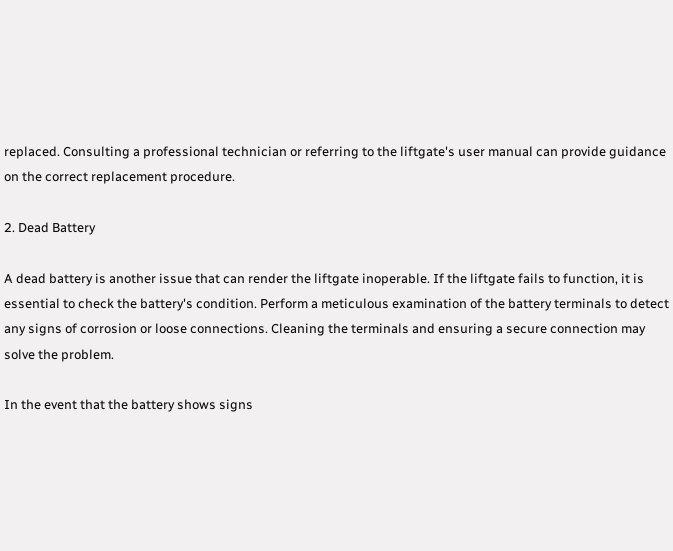replaced. Consulting a professional technician or referring to the liftgate's user manual can provide guidance on the correct replacement procedure.

2. Dead Battery

A dead battery is another issue that can render the liftgate inoperable. If the liftgate fails to function, it is essential to check the battery's condition. Perform a meticulous examination of the battery terminals to detect any signs of corrosion or loose connections. Cleaning the terminals and ensuring a secure connection may solve the problem.

In the event that the battery shows signs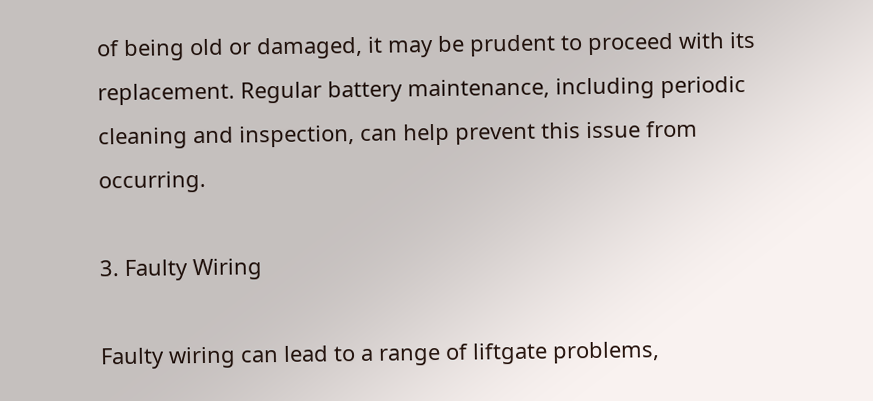of being old or damaged, it may be prudent to proceed with its replacement. Regular battery maintenance, including periodic cleaning and inspection, can help prevent this issue from occurring.

3. Faulty Wiring

Faulty wiring can lead to a range of liftgate problems,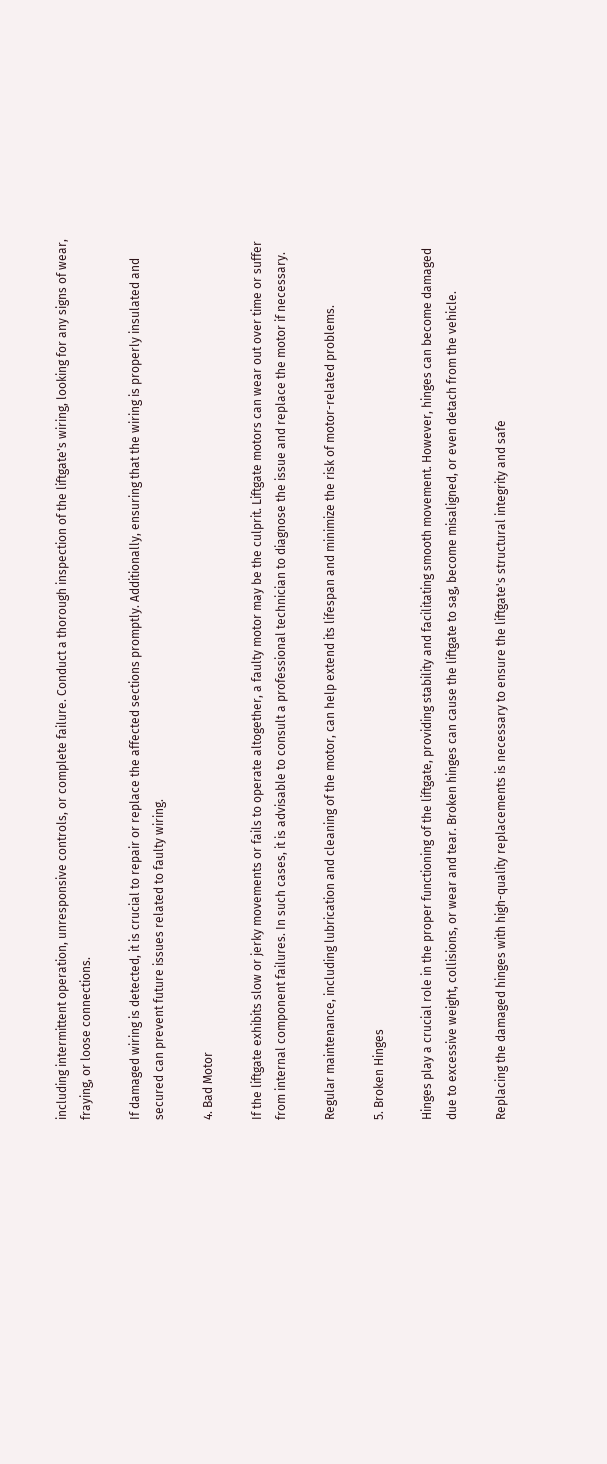including intermittent operation, unresponsive controls, or complete failure. Conduct a thorough inspection of the liftgate's wiring, looking for any signs of wear, fraying, or loose connections.

If damaged wiring is detected, it is crucial to repair or replace the affected sections promptly. Additionally, ensuring that the wiring is properly insulated and secured can prevent future issues related to faulty wiring.

4. Bad Motor

If the liftgate exhibits slow or jerky movements or fails to operate altogether, a faulty motor may be the culprit. Liftgate motors can wear out over time or suffer from internal component failures. In such cases, it is advisable to consult a professional technician to diagnose the issue and replace the motor if necessary.

Regular maintenance, including lubrication and cleaning of the motor, can help extend its lifespan and minimize the risk of motor-related problems.

5. Broken Hinges

Hinges play a crucial role in the proper functioning of the liftgate, providing stability and facilitating smooth movement. However, hinges can become damaged due to excessive weight, collisions, or wear and tear. Broken hinges can cause the liftgate to sag, become misaligned, or even detach from the vehicle.

Replacing the damaged hinges with high-quality replacements is necessary to ensure the liftgate's structural integrity and safe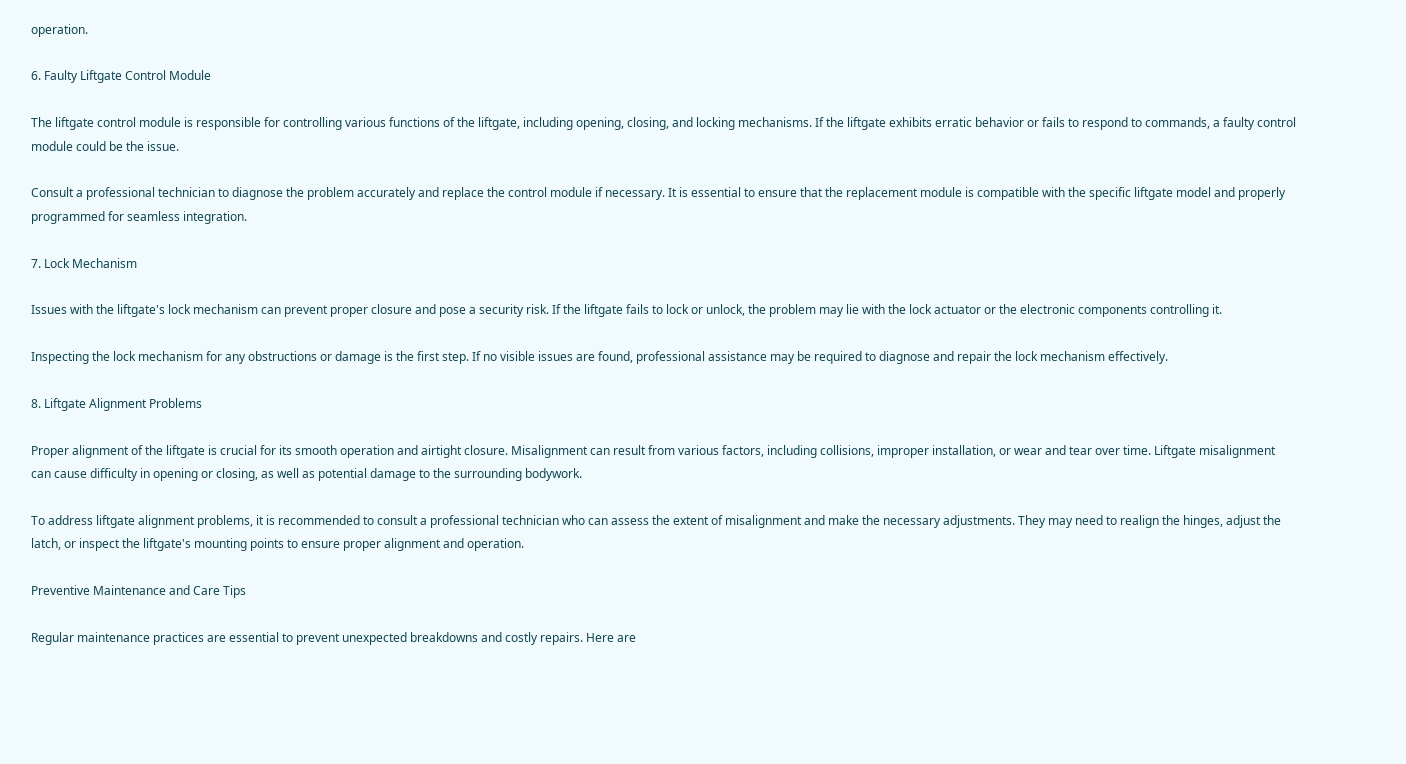operation.

6. Faulty Liftgate Control Module

The liftgate control module is responsible for controlling various functions of the liftgate, including opening, closing, and locking mechanisms. If the liftgate exhibits erratic behavior or fails to respond to commands, a faulty control module could be the issue.

Consult a professional technician to diagnose the problem accurately and replace the control module if necessary. It is essential to ensure that the replacement module is compatible with the specific liftgate model and properly programmed for seamless integration.

7. Lock Mechanism

Issues with the liftgate's lock mechanism can prevent proper closure and pose a security risk. If the liftgate fails to lock or unlock, the problem may lie with the lock actuator or the electronic components controlling it.

Inspecting the lock mechanism for any obstructions or damage is the first step. If no visible issues are found, professional assistance may be required to diagnose and repair the lock mechanism effectively.

8. Liftgate Alignment Problems

Proper alignment of the liftgate is crucial for its smooth operation and airtight closure. Misalignment can result from various factors, including collisions, improper installation, or wear and tear over time. Liftgate misalignment can cause difficulty in opening or closing, as well as potential damage to the surrounding bodywork.

To address liftgate alignment problems, it is recommended to consult a professional technician who can assess the extent of misalignment and make the necessary adjustments. They may need to realign the hinges, adjust the latch, or inspect the liftgate's mounting points to ensure proper alignment and operation.

Preventive Maintenance and Care Tips

Regular maintenance practices are essential to prevent unexpected breakdowns and costly repairs. Here are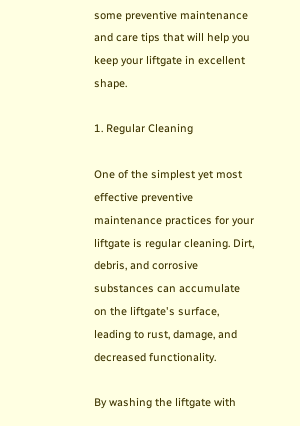some preventive maintenance and care tips that will help you keep your liftgate in excellent shape.

1. Regular Cleaning

One of the simplest yet most effective preventive maintenance practices for your liftgate is regular cleaning. Dirt, debris, and corrosive substances can accumulate on the liftgate's surface, leading to rust, damage, and decreased functionality.

By washing the liftgate with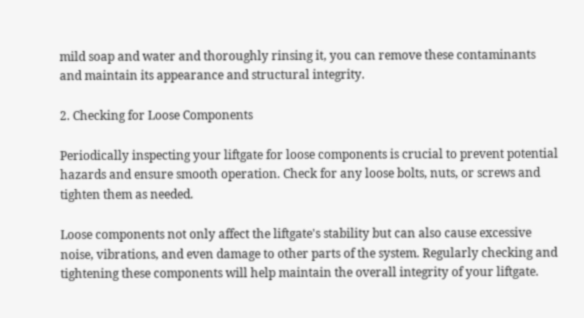mild soap and water and thoroughly rinsing it, you can remove these contaminants and maintain its appearance and structural integrity.

2. Checking for Loose Components

Periodically inspecting your liftgate for loose components is crucial to prevent potential hazards and ensure smooth operation. Check for any loose bolts, nuts, or screws and tighten them as needed.

Loose components not only affect the liftgate's stability but can also cause excessive noise, vibrations, and even damage to other parts of the system. Regularly checking and tightening these components will help maintain the overall integrity of your liftgate.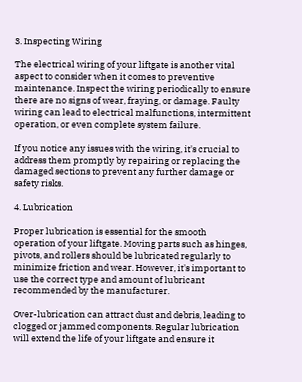3. Inspecting Wiring

The electrical wiring of your liftgate is another vital aspect to consider when it comes to preventive maintenance. Inspect the wiring periodically to ensure there are no signs of wear, fraying, or damage. Faulty wiring can lead to electrical malfunctions, intermittent operation, or even complete system failure.

If you notice any issues with the wiring, it's crucial to address them promptly by repairing or replacing the damaged sections to prevent any further damage or safety risks.

4. Lubrication

Proper lubrication is essential for the smooth operation of your liftgate. Moving parts such as hinges, pivots, and rollers should be lubricated regularly to minimize friction and wear. However, it's important to use the correct type and amount of lubricant recommended by the manufacturer.

Over-lubrication can attract dust and debris, leading to clogged or jammed components. Regular lubrication will extend the life of your liftgate and ensure it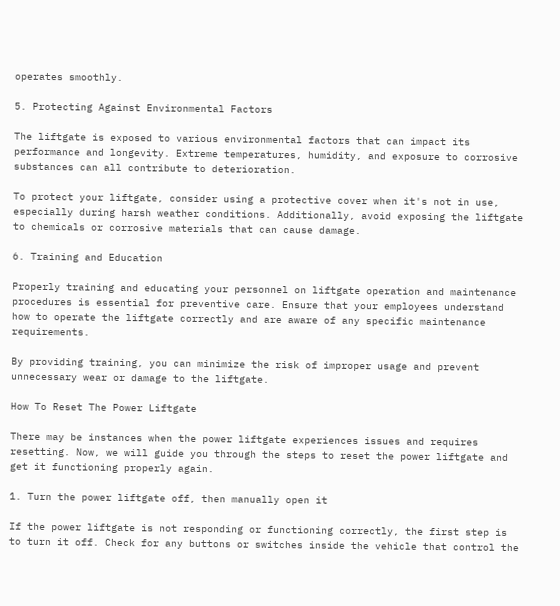operates smoothly.

5. Protecting Against Environmental Factors

The liftgate is exposed to various environmental factors that can impact its performance and longevity. Extreme temperatures, humidity, and exposure to corrosive substances can all contribute to deterioration.

To protect your liftgate, consider using a protective cover when it's not in use, especially during harsh weather conditions. Additionally, avoid exposing the liftgate to chemicals or corrosive materials that can cause damage.

6. Training and Education

Properly training and educating your personnel on liftgate operation and maintenance procedures is essential for preventive care. Ensure that your employees understand how to operate the liftgate correctly and are aware of any specific maintenance requirements.

By providing training, you can minimize the risk of improper usage and prevent unnecessary wear or damage to the liftgate.

How To Reset The Power Liftgate

There may be instances when the power liftgate experiences issues and requires resetting. Now, we will guide you through the steps to reset the power liftgate and get it functioning properly again.

1. Turn the power liftgate off, then manually open it

If the power liftgate is not responding or functioning correctly, the first step is to turn it off. Check for any buttons or switches inside the vehicle that control the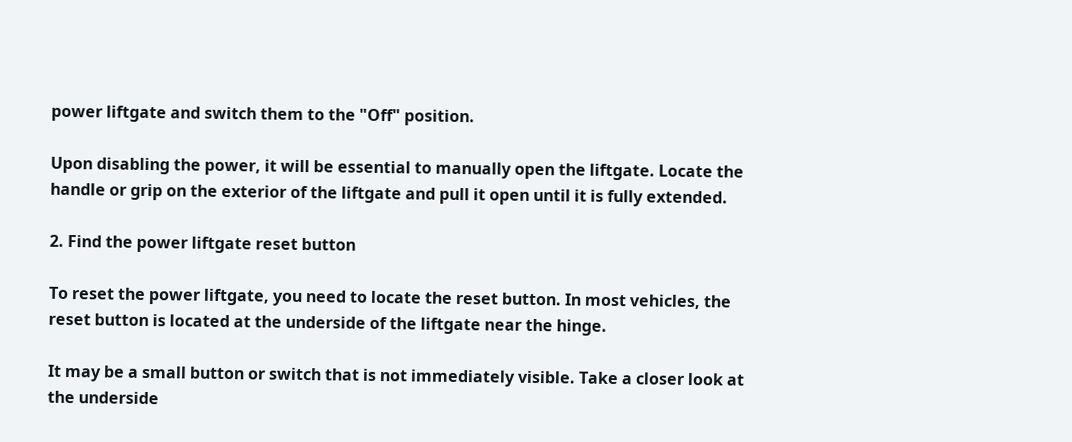power liftgate and switch them to the "Off" position.

Upon disabling the power, it will be essential to manually open the liftgate. Locate the handle or grip on the exterior of the liftgate and pull it open until it is fully extended.

2. Find the power liftgate reset button

To reset the power liftgate, you need to locate the reset button. In most vehicles, the reset button is located at the underside of the liftgate near the hinge.

It may be a small button or switch that is not immediately visible. Take a closer look at the underside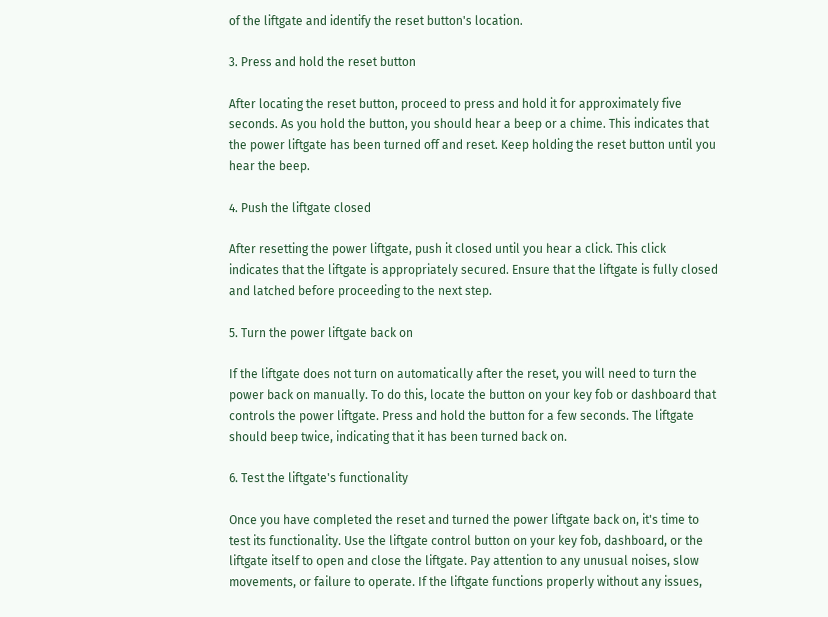of the liftgate and identify the reset button's location.

3. Press and hold the reset button

After locating the reset button, proceed to press and hold it for approximately five seconds. As you hold the button, you should hear a beep or a chime. This indicates that the power liftgate has been turned off and reset. Keep holding the reset button until you hear the beep.

4. Push the liftgate closed

After resetting the power liftgate, push it closed until you hear a click. This click indicates that the liftgate is appropriately secured. Ensure that the liftgate is fully closed and latched before proceeding to the next step.

5. Turn the power liftgate back on

If the liftgate does not turn on automatically after the reset, you will need to turn the power back on manually. To do this, locate the button on your key fob or dashboard that controls the power liftgate. Press and hold the button for a few seconds. The liftgate should beep twice, indicating that it has been turned back on.

6. Test the liftgate's functionality

Once you have completed the reset and turned the power liftgate back on, it's time to test its functionality. Use the liftgate control button on your key fob, dashboard, or the liftgate itself to open and close the liftgate. Pay attention to any unusual noises, slow movements, or failure to operate. If the liftgate functions properly without any issues,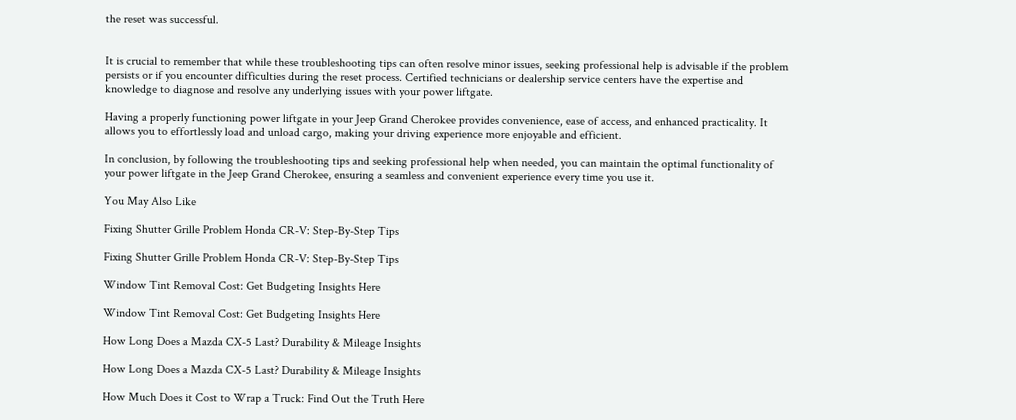the reset was successful.


It is crucial to remember that while these troubleshooting tips can often resolve minor issues, seeking professional help is advisable if the problem persists or if you encounter difficulties during the reset process. Certified technicians or dealership service centers have the expertise and knowledge to diagnose and resolve any underlying issues with your power liftgate.

Having a properly functioning power liftgate in your Jeep Grand Cherokee provides convenience, ease of access, and enhanced practicality. It allows you to effortlessly load and unload cargo, making your driving experience more enjoyable and efficient.

In conclusion, by following the troubleshooting tips and seeking professional help when needed, you can maintain the optimal functionality of your power liftgate in the Jeep Grand Cherokee, ensuring a seamless and convenient experience every time you use it.

You May Also Like

Fixing Shutter Grille Problem Honda CR-V: Step-By-Step Tips

Fixing Shutter Grille Problem Honda CR-V: Step-By-Step Tips

Window Tint Removal Cost: Get Budgeting Insights Here

Window Tint Removal Cost: Get Budgeting Insights Here

How Long Does a Mazda CX-5 Last? Durability & Mileage Insights

How Long Does a Mazda CX-5 Last? Durability & Mileage Insights

How Much Does it Cost to Wrap a Truck: Find Out the Truth Here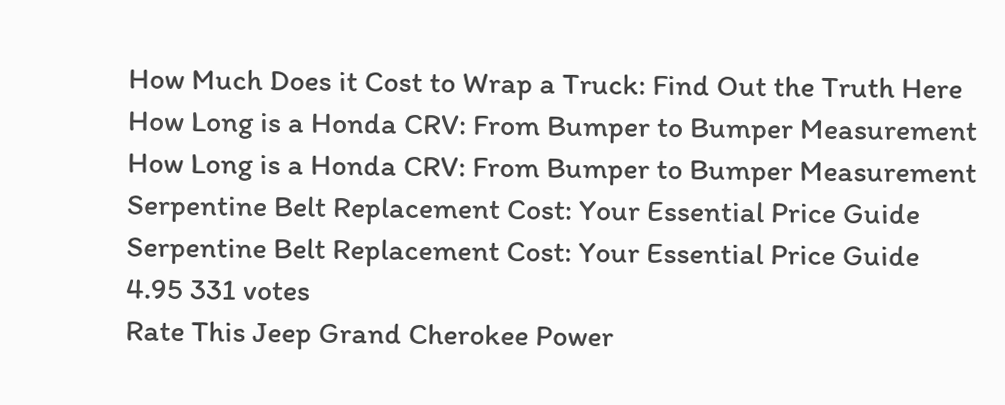How Much Does it Cost to Wrap a Truck: Find Out the Truth Here
How Long is a Honda CRV: From Bumper to Bumper Measurement
How Long is a Honda CRV: From Bumper to Bumper Measurement
Serpentine Belt Replacement Cost: Your Essential Price Guide
Serpentine Belt Replacement Cost: Your Essential Price Guide
4.95 331 votes
Rate This Jeep Grand Cherokee Power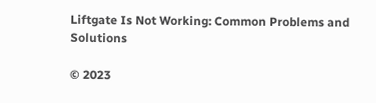Liftgate Is Not Working: Common Problems and Solutions

© 2023